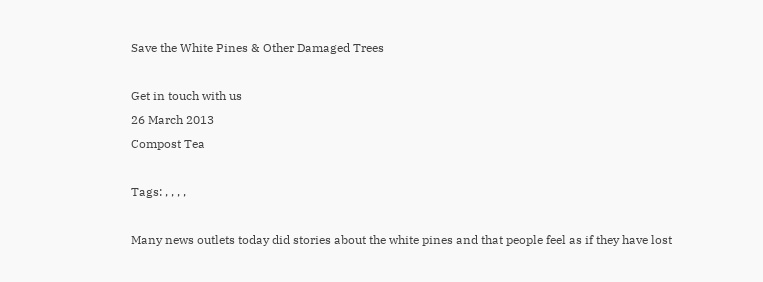Save the White Pines & Other Damaged Trees

Get in touch with us
26 March 2013
Compost Tea

Tags: , , , ,

Many news outlets today did stories about the white pines and that people feel as if they have lost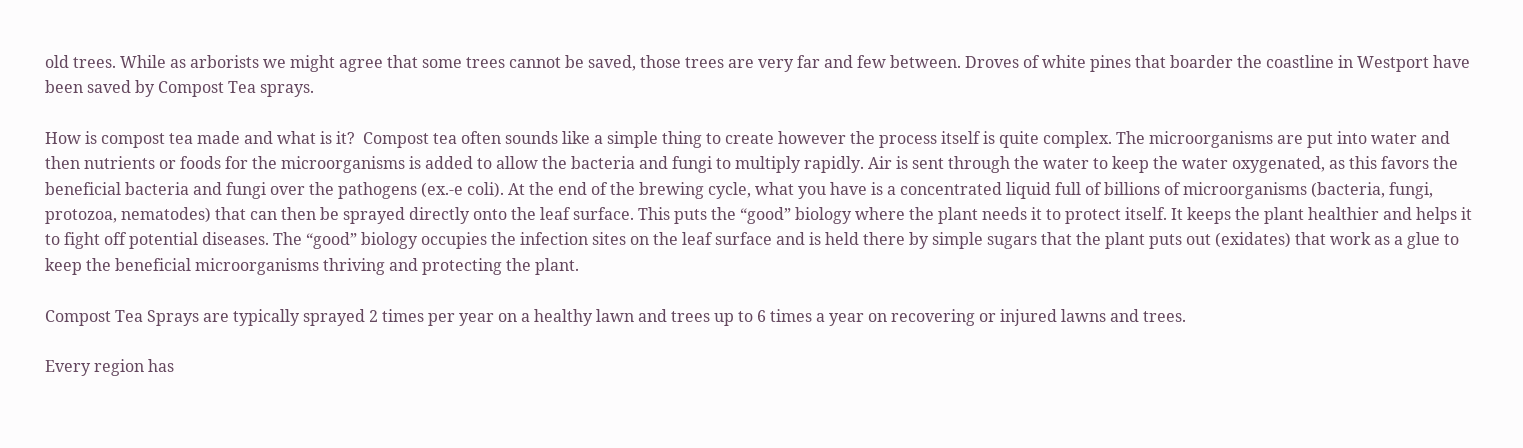old trees. While as arborists we might agree that some trees cannot be saved, those trees are very far and few between. Droves of white pines that boarder the coastline in Westport have been saved by Compost Tea sprays.

How is compost tea made and what is it?  Compost tea often sounds like a simple thing to create however the process itself is quite complex. The microorganisms are put into water and then nutrients or foods for the microorganisms is added to allow the bacteria and fungi to multiply rapidly. Air is sent through the water to keep the water oxygenated, as this favors the beneficial bacteria and fungi over the pathogens (ex.-e coli). At the end of the brewing cycle, what you have is a concentrated liquid full of billions of microorganisms (bacteria, fungi, protozoa, nematodes) that can then be sprayed directly onto the leaf surface. This puts the “good” biology where the plant needs it to protect itself. It keeps the plant healthier and helps it to fight off potential diseases. The “good” biology occupies the infection sites on the leaf surface and is held there by simple sugars that the plant puts out (exidates) that work as a glue to keep the beneficial microorganisms thriving and protecting the plant.

Compost Tea Sprays are typically sprayed 2 times per year on a healthy lawn and trees up to 6 times a year on recovering or injured lawns and trees.

Every region has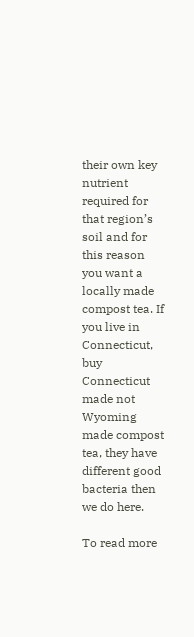their own key nutrient required for that region’s soil and for this reason you want a locally made compost tea. If you live in Connecticut, buy Connecticut made not Wyoming made compost tea, they have different good bacteria then we do here.

To read more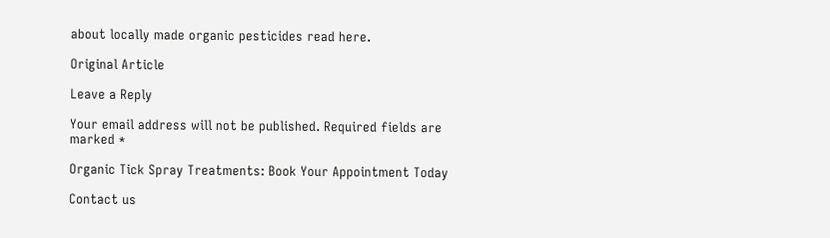about locally made organic pesticides read here.

Original Article

Leave a Reply

Your email address will not be published. Required fields are marked *

Organic Tick Spray Treatments: Book Your Appointment Today

Contact us